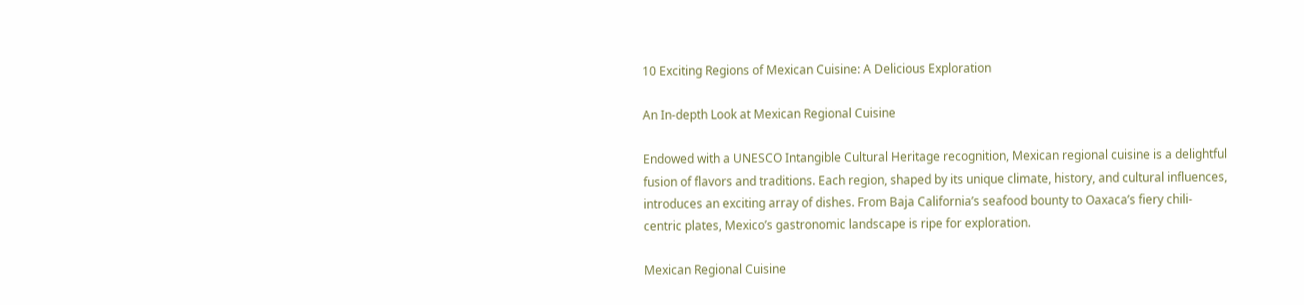10 Exciting Regions of Mexican Cuisine: A Delicious Exploration

An In-depth Look at Mexican Regional Cuisine

Endowed with a UNESCO Intangible Cultural Heritage recognition, Mexican regional cuisine is a delightful fusion of flavors and traditions. Each region, shaped by its unique climate, history, and cultural influences, introduces an exciting array of dishes. From Baja California’s seafood bounty to Oaxaca’s fiery chili-centric plates, Mexico’s gastronomic landscape is ripe for exploration.

Mexican Regional Cuisine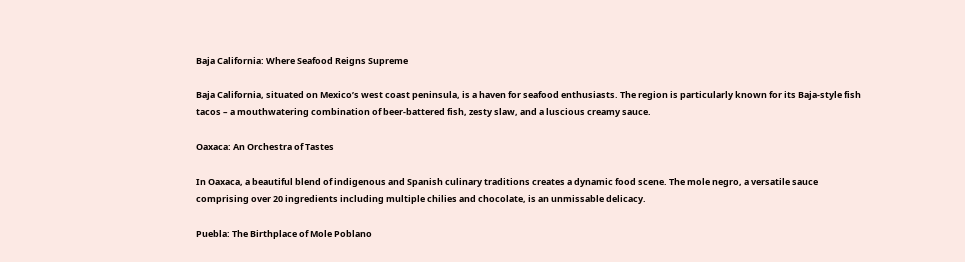Baja California: Where Seafood Reigns Supreme

Baja California, situated on Mexico’s west coast peninsula, is a haven for seafood enthusiasts. The region is particularly known for its Baja-style fish tacos – a mouthwatering combination of beer-battered fish, zesty slaw, and a luscious creamy sauce.

Oaxaca: An Orchestra of Tastes

In Oaxaca, a beautiful blend of indigenous and Spanish culinary traditions creates a dynamic food scene. The mole negro, a versatile sauce comprising over 20 ingredients including multiple chilies and chocolate, is an unmissable delicacy.

Puebla: The Birthplace of Mole Poblano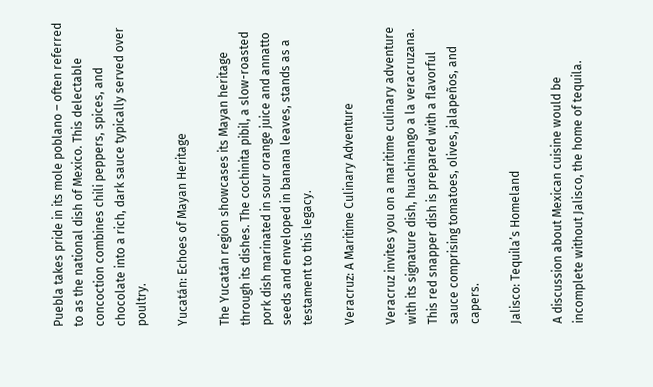Puebla takes pride in its mole poblano – often referred to as the national dish of Mexico. This delectable concoction combines chili peppers, spices, and chocolate into a rich, dark sauce typically served over poultry.

Yucatán: Echoes of Mayan Heritage

The Yucatán region showcases its Mayan heritage through its dishes. The cochinita pibil, a slow-roasted pork dish marinated in sour orange juice and annatto seeds and enveloped in banana leaves, stands as a testament to this legacy.

Veracruz: A Maritime Culinary Adventure

Veracruz invites you on a maritime culinary adventure with its signature dish, huachinango a la veracruzana. This red snapper dish is prepared with a flavorful sauce comprising tomatoes, olives, jalapeños, and capers.

Jalisco: Tequila’s Homeland

A discussion about Mexican cuisine would be incomplete without Jalisco, the home of tequila.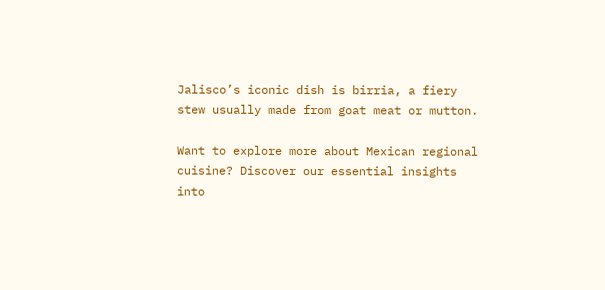Jalisco’s iconic dish is birria, a fiery stew usually made from goat meat or mutton.

Want to explore more about Mexican regional cuisine? Discover our essential insights into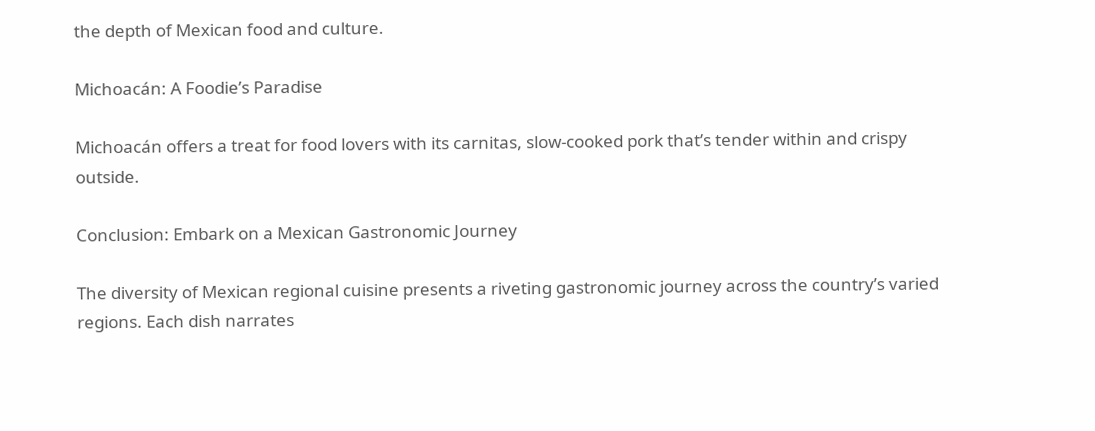the depth of Mexican food and culture.

Michoacán: A Foodie’s Paradise

Michoacán offers a treat for food lovers with its carnitas, slow-cooked pork that’s tender within and crispy outside.

Conclusion: Embark on a Mexican Gastronomic Journey

The diversity of Mexican regional cuisine presents a riveting gastronomic journey across the country’s varied regions. Each dish narrates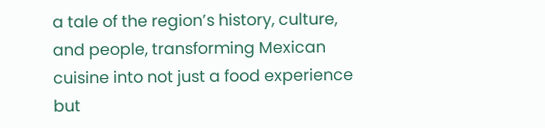a tale of the region’s history, culture, and people, transforming Mexican cuisine into not just a food experience but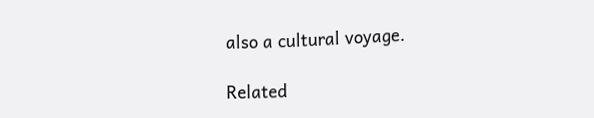also a cultural voyage.

Related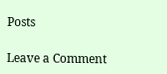Posts

Leave a Comment